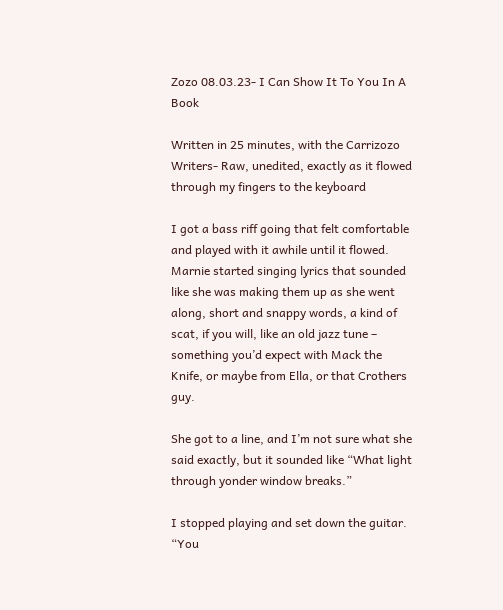Zozo 08.03.23- I Can Show It To You In A Book

Written in 25 minutes, with the Carrizozo Writers- Raw, unedited, exactly as it flowed through my fingers to the keyboard

I got a bass riff going that felt comfortable and played with it awhile until it flowed. Marnie started singing lyrics that sounded like she was making them up as she went along, short and snappy words, a kind of scat, if you will, like an old jazz tune – something you’d expect with Mack the Knife, or maybe from Ella, or that Crothers guy.

She got to a line, and I’m not sure what she said exactly, but it sounded like “What light through yonder window breaks.”

I stopped playing and set down the guitar. “You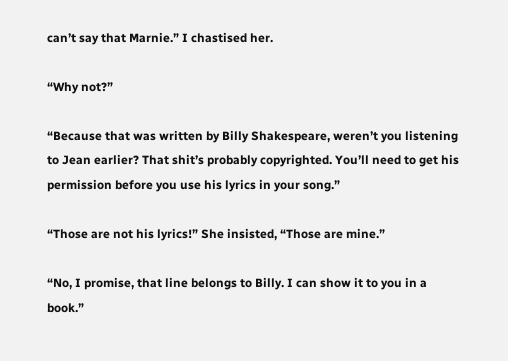can’t say that Marnie.” I chastised her.

“Why not?”

“Because that was written by Billy Shakespeare, weren’t you listening to Jean earlier? That shit’s probably copyrighted. You’ll need to get his permission before you use his lyrics in your song.”

“Those are not his lyrics!” She insisted, “Those are mine.”

“No, I promise, that line belongs to Billy. I can show it to you in a book.”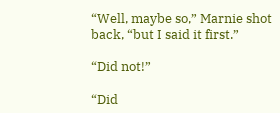“Well, maybe so,” Marnie shot back, “but I said it first.”

“Did not!”

“Did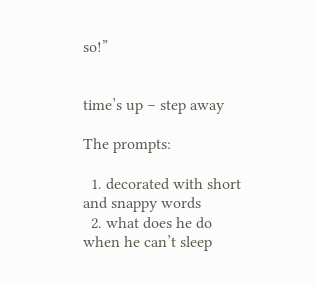so!”


time’s up – step away

The prompts:

  1. decorated with short and snappy words
  2. what does he do when he can’t sleep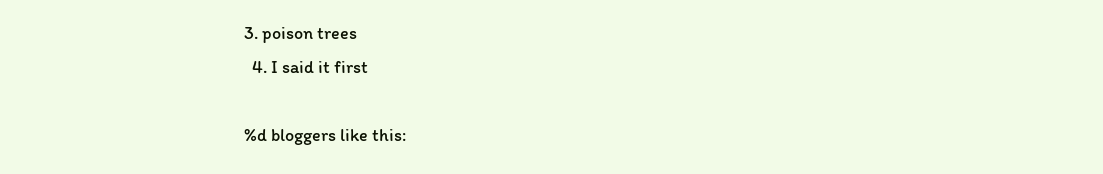3. poison trees
  4. I said it first

%d bloggers like this: